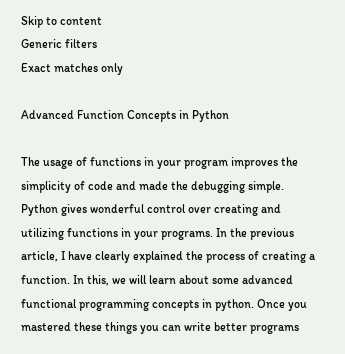Skip to content
Generic filters
Exact matches only

Advanced Function Concepts in Python

The usage of functions in your program improves the simplicity of code and made the debugging simple. Python gives wonderful control over creating and utilizing functions in your programs. In the previous article, I have clearly explained the process of creating a function. In this, we will learn about some advanced functional programming concepts in python. Once you mastered these things you can write better programs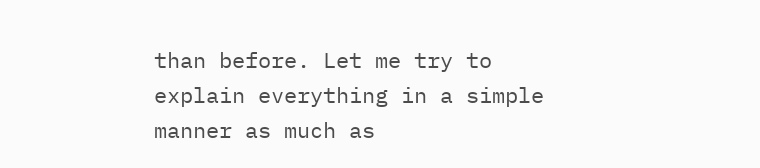than before. Let me try to explain everything in a simple manner as much as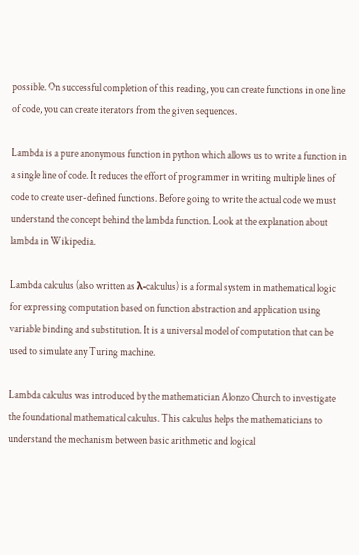possible. On successful completion of this reading, you can create functions in one line of code, you can create iterators from the given sequences.

Lambda is a pure anonymous function in python which allows us to write a function in a single line of code. It reduces the effort of programmer in writing multiple lines of code to create user-defined functions. Before going to write the actual code we must understand the concept behind the lambda function. Look at the explanation about lambda in Wikipedia.

Lambda calculus (also written as λ-calculus) is a formal system in mathematical logic for expressing computation based on function abstraction and application using variable binding and substitution. It is a universal model of computation that can be used to simulate any Turing machine.

Lambda calculus was introduced by the mathematician Alonzo Church to investigate the foundational mathematical calculus. This calculus helps the mathematicians to understand the mechanism between basic arithmetic and logical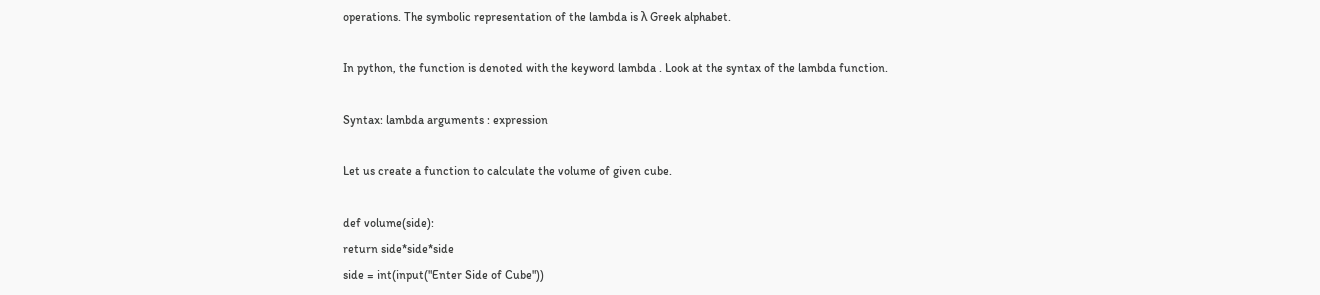operations. The symbolic representation of the lambda is λ Greek alphabet.

In python, the function is denoted with the keyword lambda . Look at the syntax of the lambda function.

Syntax: lambda arguments : expression

Let us create a function to calculate the volume of given cube.

def volume(side):
return side*side*side
side = int(input("Enter Side of Cube"))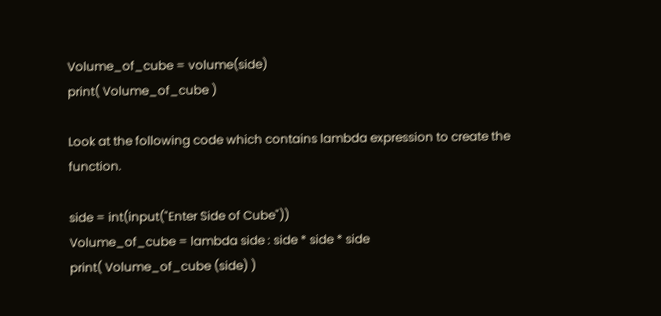Volume_of_cube = volume(side)
print( Volume_of_cube )

Look at the following code which contains lambda expression to create the function.

side = int(input("Enter Side of Cube"))
Volume_of_cube = lambda side : side * side * side
print( Volume_of_cube (side) )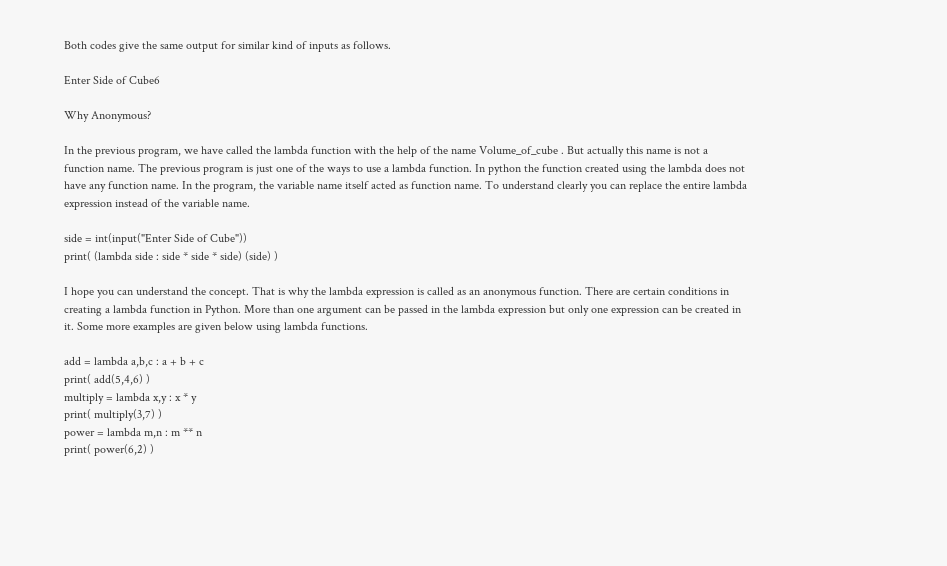Both codes give the same output for similar kind of inputs as follows.

Enter Side of Cube6

Why Anonymous?

In the previous program, we have called the lambda function with the help of the name Volume_of_cube . But actually this name is not a function name. The previous program is just one of the ways to use a lambda function. In python the function created using the lambda does not have any function name. In the program, the variable name itself acted as function name. To understand clearly you can replace the entire lambda expression instead of the variable name.

side = int(input("Enter Side of Cube"))
print( (lambda side : side * side * side) (side) )

I hope you can understand the concept. That is why the lambda expression is called as an anonymous function. There are certain conditions in creating a lambda function in Python. More than one argument can be passed in the lambda expression but only one expression can be created in it. Some more examples are given below using lambda functions.

add = lambda a,b,c : a + b + c
print( add(5,4,6) )
multiply = lambda x,y : x * y
print( multiply(3,7) )
power = lambda m,n : m ** n
print( power(6,2) )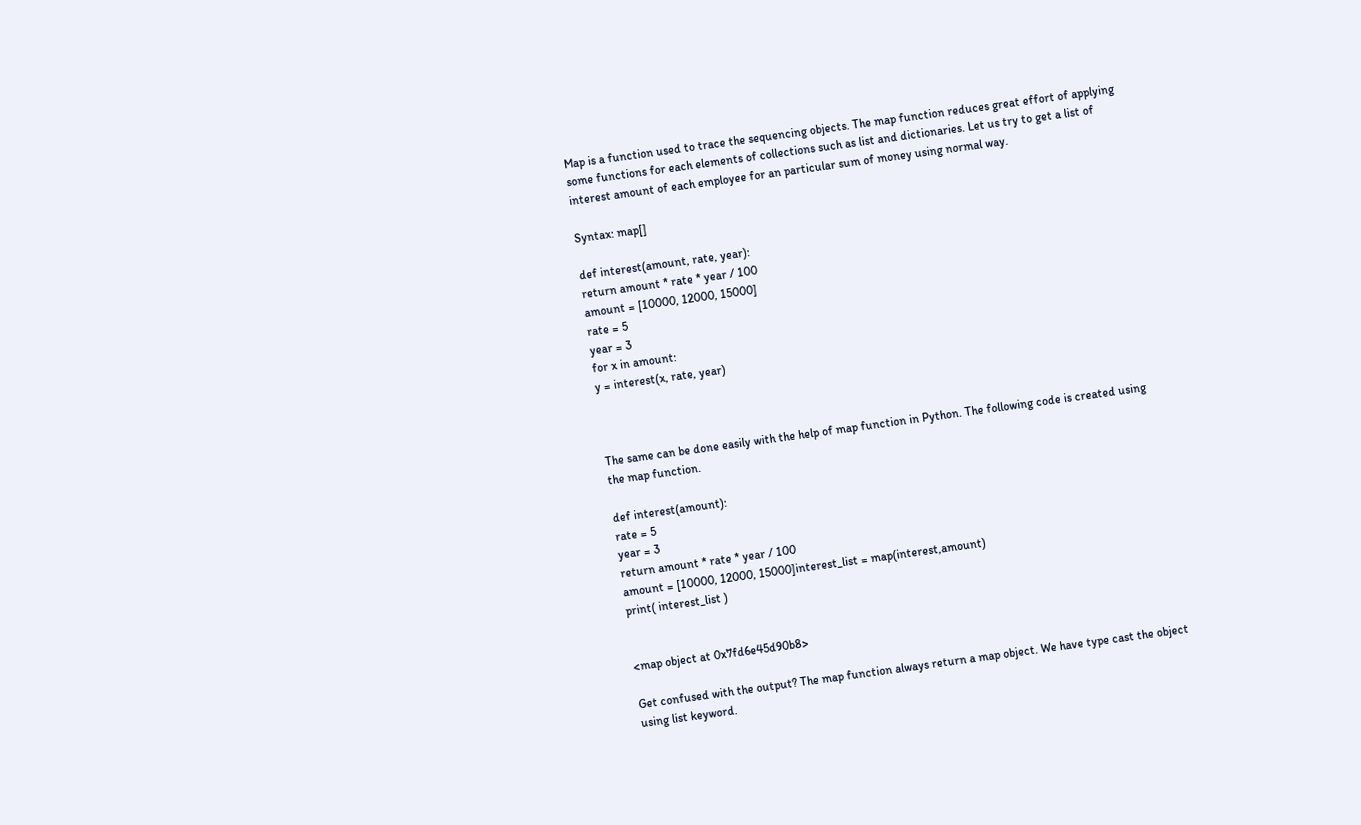Map is a function used to trace the sequencing objects. The map function reduces great effort of applying some functions for each elements of collections such as list and dictionaries. Let us try to get a list of interest amount of each employee for an particular sum of money using normal way.

Syntax: map[]

def interest(amount, rate, year):
return amount * rate * year / 100
amount = [10000, 12000, 15000]
rate = 5
year = 3
for x in amount:
y = interest(x, rate, year)



The same can be done easily with the help of map function in Python. The following code is created using the map function.

def interest(amount):
rate = 5
year = 3
return amount * rate * year / 100
amount = [10000, 12000, 15000]interest_list = map(interest,amount)
print( interest_list )


<map object at 0x7fd6e45d90b8>

Get confused with the output? The map function always return a map object. We have type cast the object using list keyword.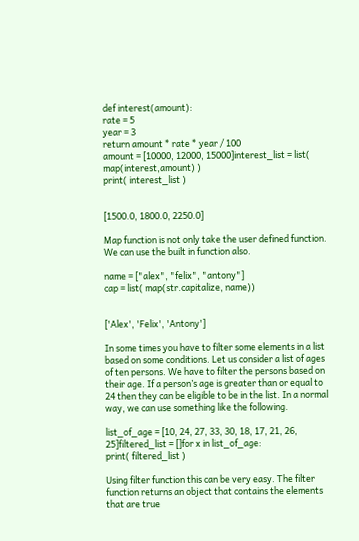def interest(amount):
rate = 5
year = 3
return amount * rate * year / 100
amount = [10000, 12000, 15000]interest_list = list( map(interest,amount) )
print( interest_list )


[1500.0, 1800.0, 2250.0]

Map function is not only take the user defined function. We can use the built in function also.

name = ["alex", "felix", "antony"]
cap = list( map(str.capitalize, name))


['Alex', 'Felix', 'Antony']

In some times you have to filter some elements in a list based on some conditions. Let us consider a list of ages of ten persons. We have to filter the persons based on their age. If a person’s age is greater than or equal to 24 then they can be eligible to be in the list. In a normal way, we can use something like the following.

list_of_age = [10, 24, 27, 33, 30, 18, 17, 21, 26, 25]filtered_list = []for x in list_of_age:
print( filtered_list )

Using filter function this can be very easy. The filter function returns an object that contains the elements that are true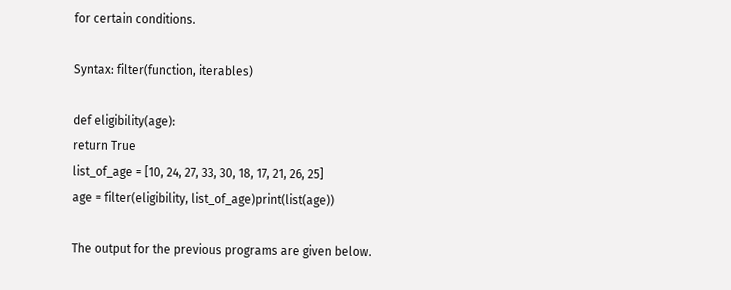for certain conditions.

Syntax: filter(function, iterables)

def eligibility(age):
return True
list_of_age = [10, 24, 27, 33, 30, 18, 17, 21, 26, 25]
age = filter(eligibility, list_of_age)print(list(age))

The output for the previous programs are given below.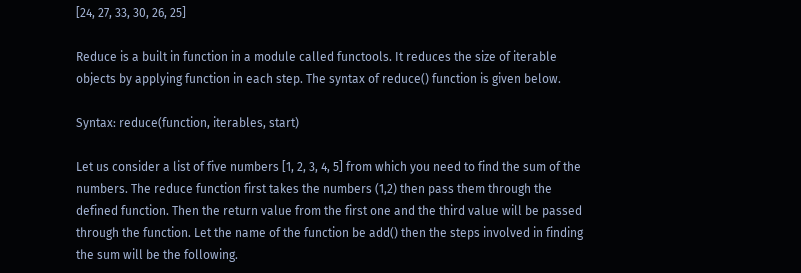[24, 27, 33, 30, 26, 25]

Reduce is a built in function in a module called functools. It reduces the size of iterable objects by applying function in each step. The syntax of reduce() function is given below.

Syntax: reduce(function, iterables, start)

Let us consider a list of five numbers [1, 2, 3, 4, 5] from which you need to find the sum of the numbers. The reduce function first takes the numbers (1,2) then pass them through the defined function. Then the return value from the first one and the third value will be passed through the function. Let the name of the function be add() then the steps involved in finding the sum will be the following.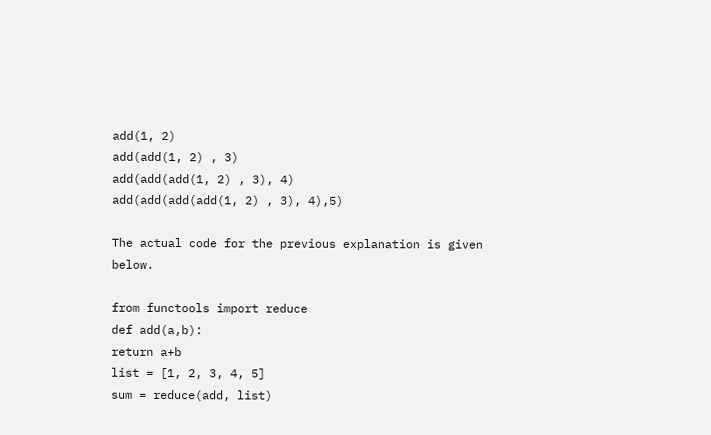add(1, 2)
add(add(1, 2) , 3)
add(add(add(1, 2) , 3), 4)
add(add(add(add(1, 2) , 3), 4),5)

The actual code for the previous explanation is given below.

from functools import reduce
def add(a,b):
return a+b
list = [1, 2, 3, 4, 5]
sum = reduce(add, list)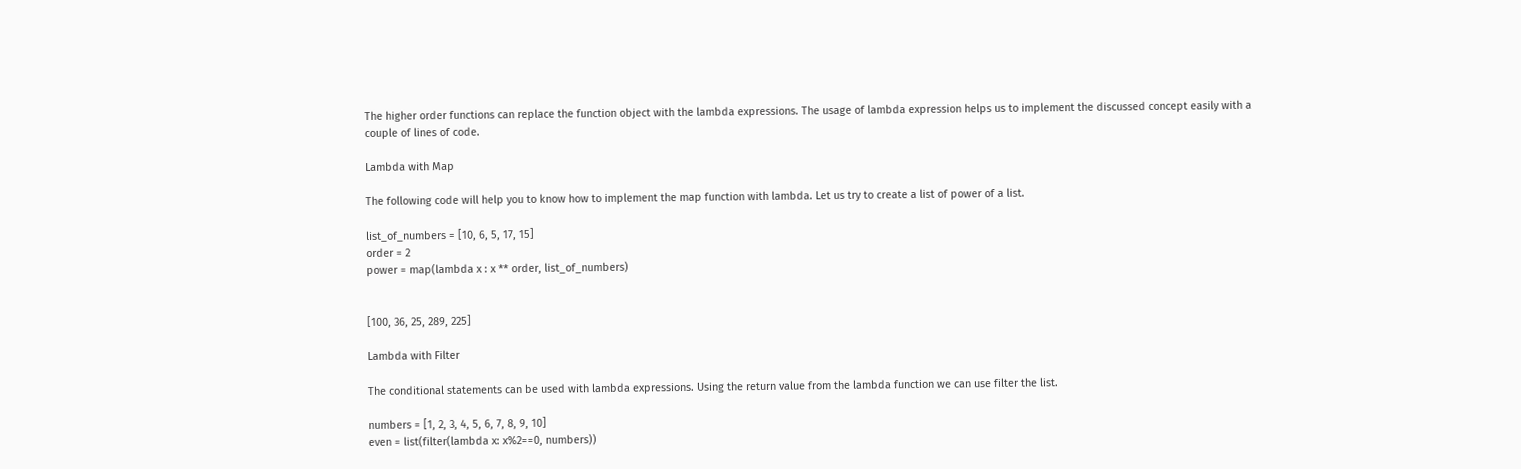The higher order functions can replace the function object with the lambda expressions. The usage of lambda expression helps us to implement the discussed concept easily with a couple of lines of code.

Lambda with Map

The following code will help you to know how to implement the map function with lambda. Let us try to create a list of power of a list.

list_of_numbers = [10, 6, 5, 17, 15]
order = 2
power = map(lambda x : x ** order, list_of_numbers)


[100, 36, 25, 289, 225]

Lambda with Filter

The conditional statements can be used with lambda expressions. Using the return value from the lambda function we can use filter the list.

numbers = [1, 2, 3, 4, 5, 6, 7, 8, 9, 10]
even = list(filter(lambda x: x%2==0, numbers))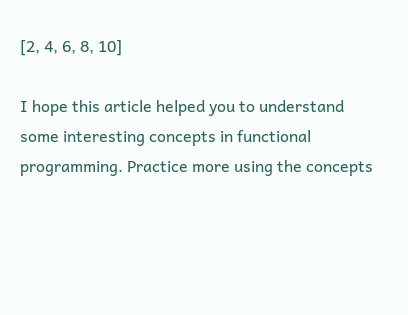[2, 4, 6, 8, 10]

I hope this article helped you to understand some interesting concepts in functional programming. Practice more using the concepts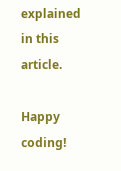explained in this article.

Happy coding!